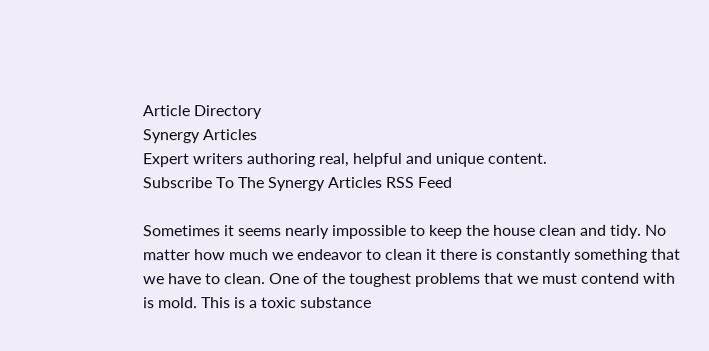Article Directory
Synergy Articles
Expert writers authoring real, helpful and unique content.
Subscribe To The Synergy Articles RSS Feed

Sometimes it seems nearly impossible to keep the house clean and tidy. No matter how much we endeavor to clean it there is constantly something that we have to clean. One of the toughest problems that we must contend with is mold. This is a toxic substance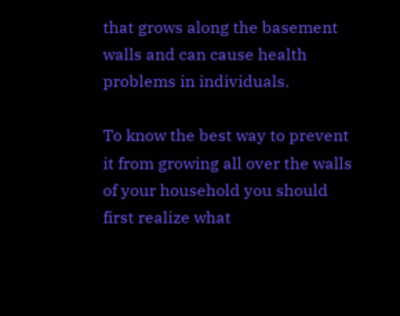that grows along the basement walls and can cause health problems in individuals.

To know the best way to prevent it from growing all over the walls of your household you should first realize what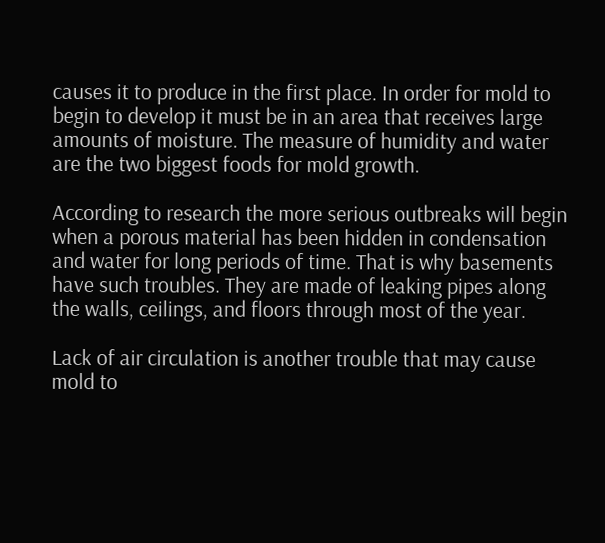causes it to produce in the first place. In order for mold to begin to develop it must be in an area that receives large amounts of moisture. The measure of humidity and water are the two biggest foods for mold growth.

According to research the more serious outbreaks will begin when a porous material has been hidden in condensation and water for long periods of time. That is why basements have such troubles. They are made of leaking pipes along the walls, ceilings, and floors through most of the year.

Lack of air circulation is another trouble that may cause mold to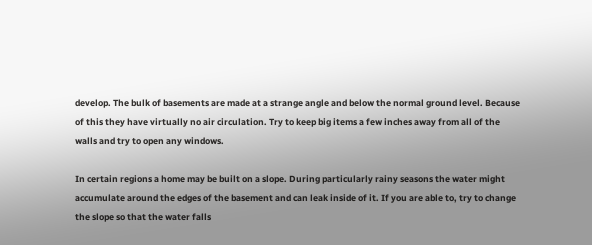develop. The bulk of basements are made at a strange angle and below the normal ground level. Because of this they have virtually no air circulation. Try to keep big items a few inches away from all of the walls and try to open any windows.

In certain regions a home may be built on a slope. During particularly rainy seasons the water might accumulate around the edges of the basement and can leak inside of it. If you are able to, try to change the slope so that the water falls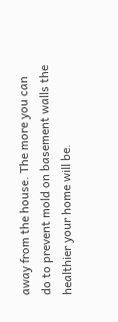away from the house. The more you can do to prevent mold on basement walls the healthier your home will be.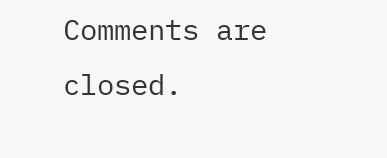Comments are closed.